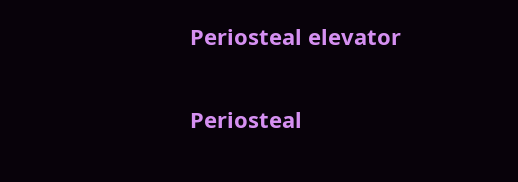Periosteal elevator

Periosteal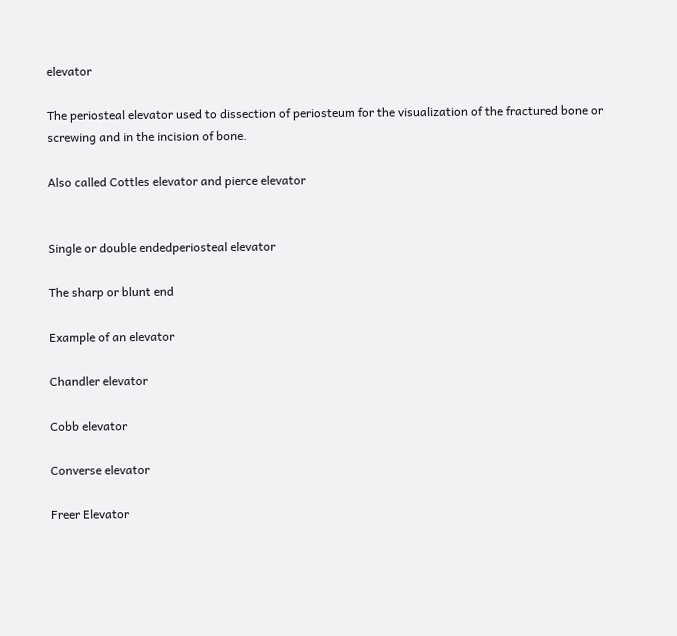elevator

The periosteal elevator used to dissection of periosteum for the visualization of the fractured bone or screwing and in the incision of bone.

Also called Cottles elevator and pierce elevator


Single or double endedperiosteal elevator

The sharp or blunt end

Example of an elevator

Chandler elevator

Cobb elevator

Converse elevator

Freer Elevator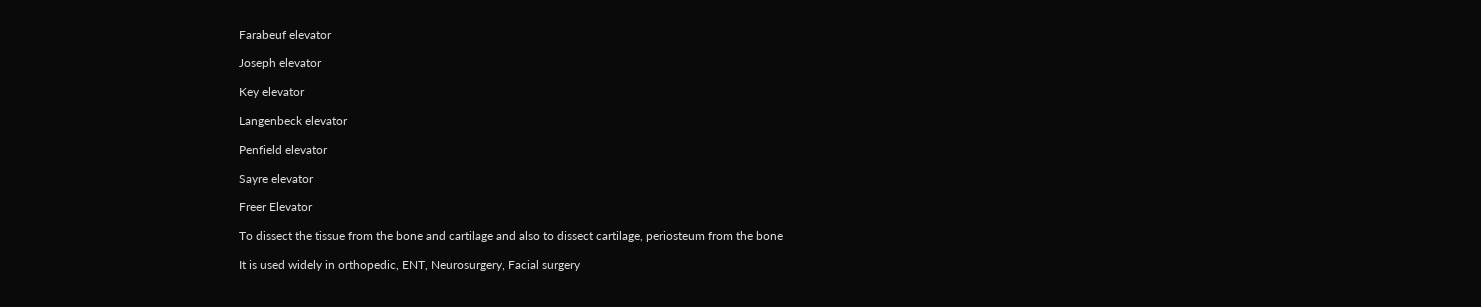Farabeuf elevator

Joseph elevator

Key elevator

Langenbeck elevator

Penfield elevator

Sayre elevator

Freer Elevator

To dissect the tissue from the bone and cartilage and also to dissect cartilage, periosteum from the bone

It is used widely in orthopedic, ENT, Neurosurgery, Facial surgery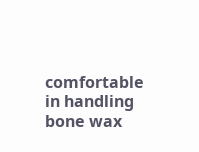comfortable in handling bone wax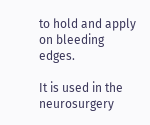to hold and apply on bleeding edges.

It is used in the neurosurgery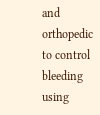and orthopedic to control bleeding using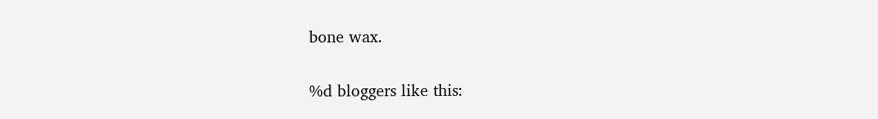bone wax.


%d bloggers like this: